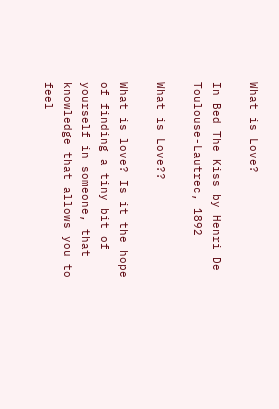What is Love?

In Bed The Kiss by Henri De Toulouse-Lautrec, 1892

What is Love??

What is love? Is it the hope of finding a tiny bit of yourself in someone, that knowledge that allows you to feel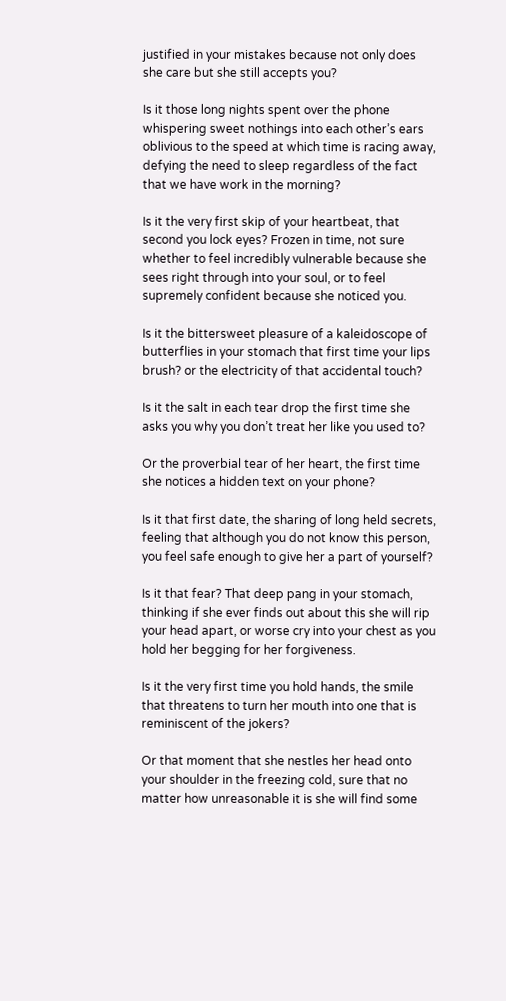justified in your mistakes because not only does she care but she still accepts you?

Is it those long nights spent over the phone whispering sweet nothings into each other’s ears oblivious to the speed at which time is racing away, defying the need to sleep regardless of the fact that we have work in the morning?

Is it the very first skip of your heartbeat, that second you lock eyes? Frozen in time, not sure whether to feel incredibly vulnerable because she sees right through into your soul, or to feel supremely confident because she noticed you.

Is it the bittersweet pleasure of a kaleidoscope of butterflies in your stomach that first time your lips brush? or the electricity of that accidental touch?

Is it the salt in each tear drop the first time she asks you why you don’t treat her like you used to?

Or the proverbial tear of her heart, the first time she notices a hidden text on your phone?

Is it that first date, the sharing of long held secrets, feeling that although you do not know this person, you feel safe enough to give her a part of yourself?

Is it that fear? That deep pang in your stomach, thinking if she ever finds out about this she will rip your head apart, or worse cry into your chest as you hold her begging for her forgiveness.

Is it the very first time you hold hands, the smile that threatens to turn her mouth into one that is reminiscent of the jokers?

Or that moment that she nestles her head onto your shoulder in the freezing cold, sure that no matter how unreasonable it is she will find some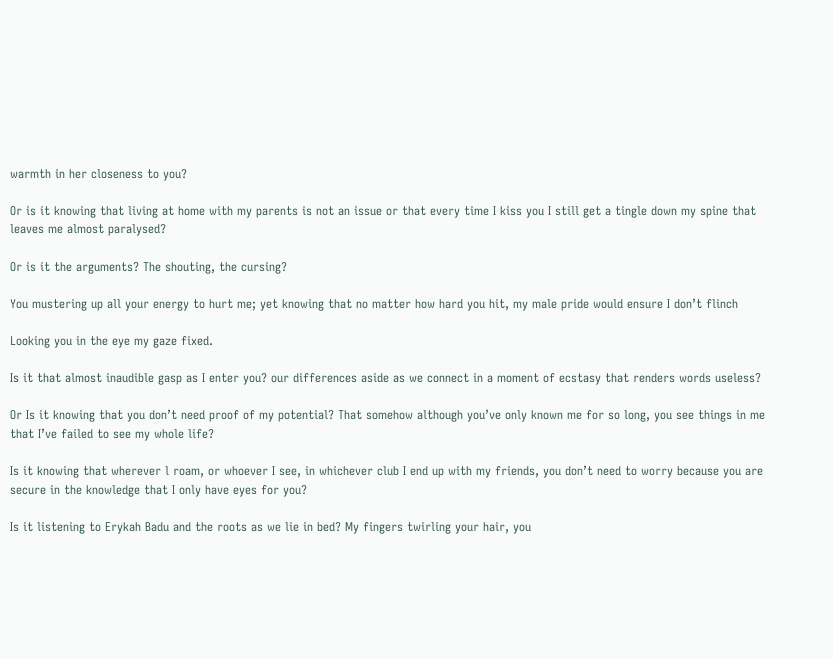warmth in her closeness to you?

Or is it knowing that living at home with my parents is not an issue or that every time I kiss you I still get a tingle down my spine that leaves me almost paralysed?

Or is it the arguments? The shouting, the cursing?

You mustering up all your energy to hurt me; yet knowing that no matter how hard you hit, my male pride would ensure I don’t flinch

Looking you in the eye my gaze fixed.

Is it that almost inaudible gasp as I enter you? our differences aside as we connect in a moment of ecstasy that renders words useless?

Or Is it knowing that you don’t need proof of my potential? That somehow although you’ve only known me for so long, you see things in me that I’ve failed to see my whole life?

Is it knowing that wherever l roam, or whoever I see, in whichever club I end up with my friends, you don’t need to worry because you are secure in the knowledge that I only have eyes for you?

Is it listening to Erykah Badu and the roots as we lie in bed? My fingers twirling your hair, you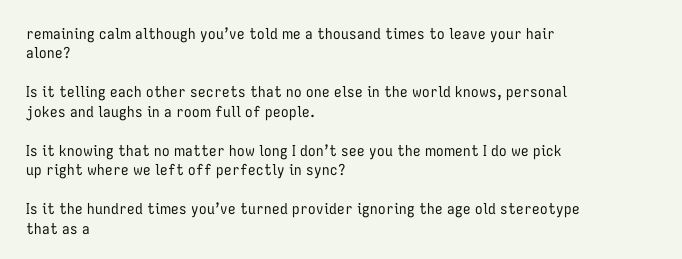remaining calm although you’ve told me a thousand times to leave your hair alone?

Is it telling each other secrets that no one else in the world knows, personal jokes and laughs in a room full of people.

Is it knowing that no matter how long I don’t see you the moment I do we pick up right where we left off perfectly in sync?

Is it the hundred times you’ve turned provider ignoring the age old stereotype that as a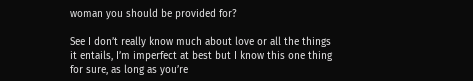woman you should be provided for?

See I don’t really know much about love or all the things it entails, I’m imperfect at best but I know this one thing for sure, as long as you’re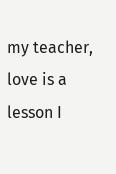my teacher, love is a lesson I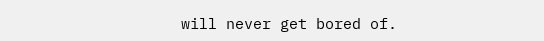will never get bored of.